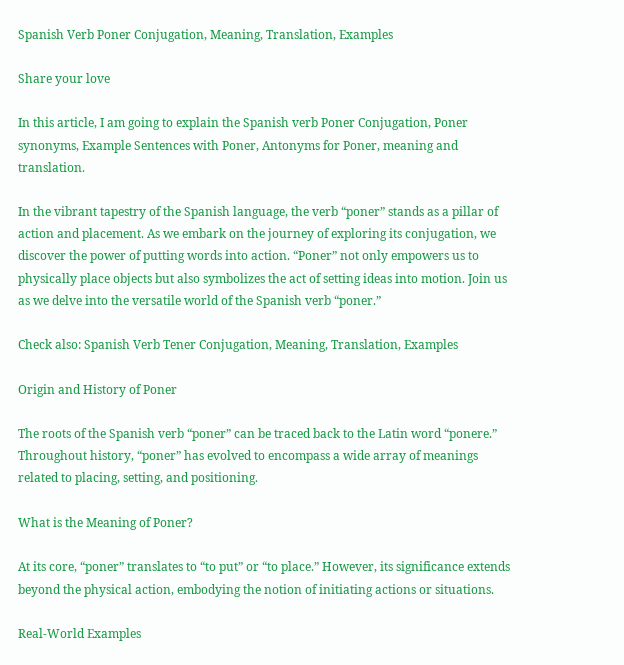Spanish Verb Poner Conjugation, Meaning, Translation, Examples

Share your love

In this article, I am going to explain the Spanish verb Poner Conjugation, Poner synonyms, Example Sentences with Poner, Antonyms for Poner, meaning and translation.

In the vibrant tapestry of the Spanish language, the verb “poner” stands as a pillar of action and placement. As we embark on the journey of exploring its conjugation, we discover the power of putting words into action. “Poner” not only empowers us to physically place objects but also symbolizes the act of setting ideas into motion. Join us as we delve into the versatile world of the Spanish verb “poner.”

Check also: Spanish Verb Tener Conjugation, Meaning, Translation, Examples

Origin and History of Poner

The roots of the Spanish verb “poner” can be traced back to the Latin word “ponere.” Throughout history, “poner” has evolved to encompass a wide array of meanings related to placing, setting, and positioning.

What is the Meaning of Poner?

At its core, “poner” translates to “to put” or “to place.” However, its significance extends beyond the physical action, embodying the notion of initiating actions or situations.

Real-World Examples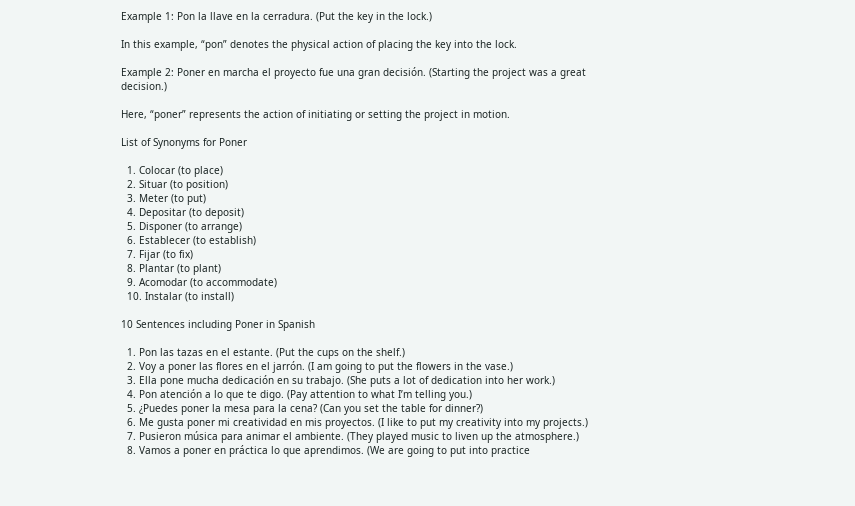Example 1: Pon la llave en la cerradura. (Put the key in the lock.)

In this example, “pon” denotes the physical action of placing the key into the lock.

Example 2: Poner en marcha el proyecto fue una gran decisión. (Starting the project was a great decision.)

Here, “poner” represents the action of initiating or setting the project in motion.

List of Synonyms for Poner

  1. Colocar (to place)
  2. Situar (to position)
  3. Meter (to put)
  4. Depositar (to deposit)
  5. Disponer (to arrange)
  6. Establecer (to establish)
  7. Fijar (to fix)
  8. Plantar (to plant)
  9. Acomodar (to accommodate)
  10. Instalar (to install)

10 Sentences including Poner in Spanish

  1. Pon las tazas en el estante. (Put the cups on the shelf.)
  2. Voy a poner las flores en el jarrón. (I am going to put the flowers in the vase.)
  3. Ella pone mucha dedicación en su trabajo. (She puts a lot of dedication into her work.)
  4. Pon atención a lo que te digo. (Pay attention to what I’m telling you.)
  5. ¿Puedes poner la mesa para la cena? (Can you set the table for dinner?)
  6. Me gusta poner mi creatividad en mis proyectos. (I like to put my creativity into my projects.)
  7. Pusieron música para animar el ambiente. (They played music to liven up the atmosphere.)
  8. Vamos a poner en práctica lo que aprendimos. (We are going to put into practice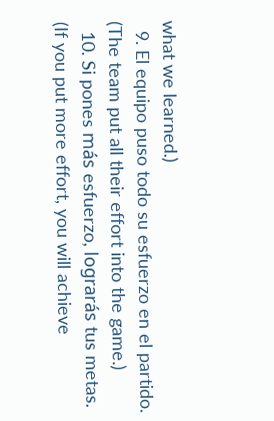what we learned.)
  9. El equipo puso todo su esfuerzo en el partido. (The team put all their effort into the game.)
  10. Si pones más esfuerzo, lograrás tus metas. (If you put more effort, you will achieve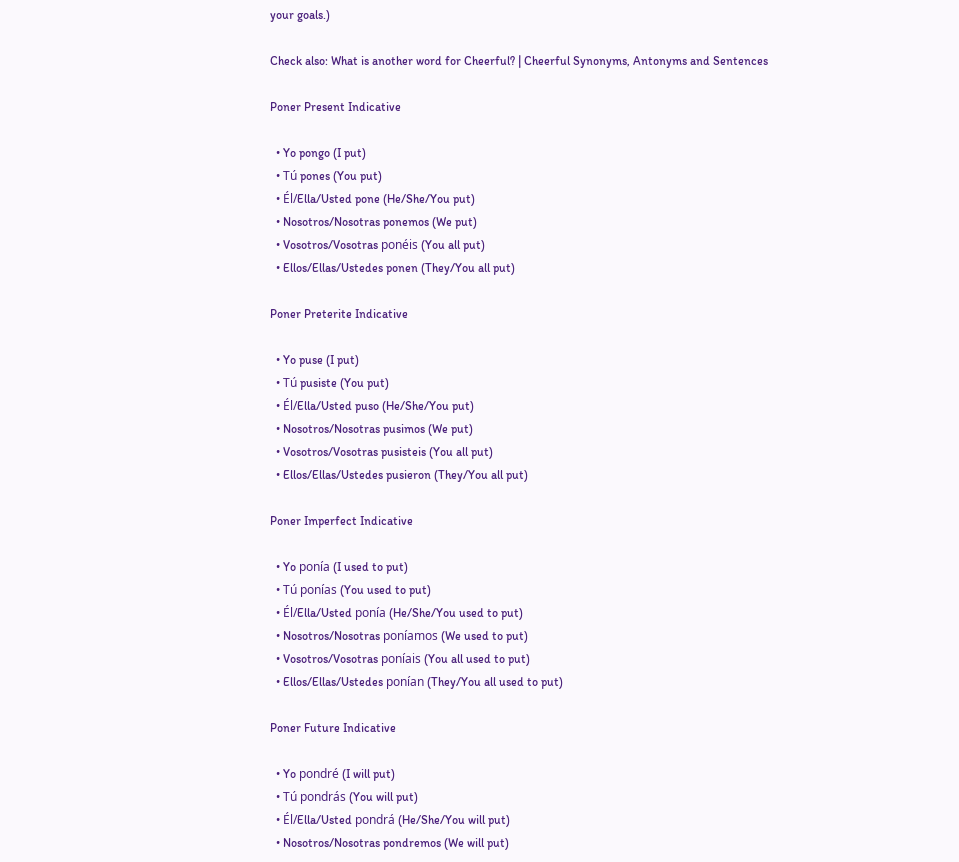your goals.)

Check also: What is another word for Cheerful? | Cheerful Synonyms, Antonyms and Sentences

Poner Present Indicative

  • Yo pongo (I put)
  • Tú pones (You put)
  • Él/Ella/Usted pone (He/She/You put)
  • Nosotros/Nosotras ponemos (We put)
  • Vosotros/Vosotras ponéis (You all put)
  • Ellos/Ellas/Ustedes ponen (They/You all put)

Poner Preterite Indicative

  • Yo puse (I put)
  • Tú pusiste (You put)
  • Él/Ella/Usted puso (He/She/You put)
  • Nosotros/Nosotras pusimos (We put)
  • Vosotros/Vosotras pusisteis (You all put)
  • Ellos/Ellas/Ustedes pusieron (They/You all put)

Poner Imperfect Indicative

  • Yo ponía (I used to put)
  • Tú ponías (You used to put)
  • Él/Ella/Usted ponía (He/She/You used to put)
  • Nosotros/Nosotras poníamos (We used to put)
  • Vosotros/Vosotras poníais (You all used to put)
  • Ellos/Ellas/Ustedes ponían (They/You all used to put)

Poner Future Indicative

  • Yo pondré (I will put)
  • Tú pondrás (You will put)
  • Él/Ella/Usted pondrá (He/She/You will put)
  • Nosotros/Nosotras pondremos (We will put)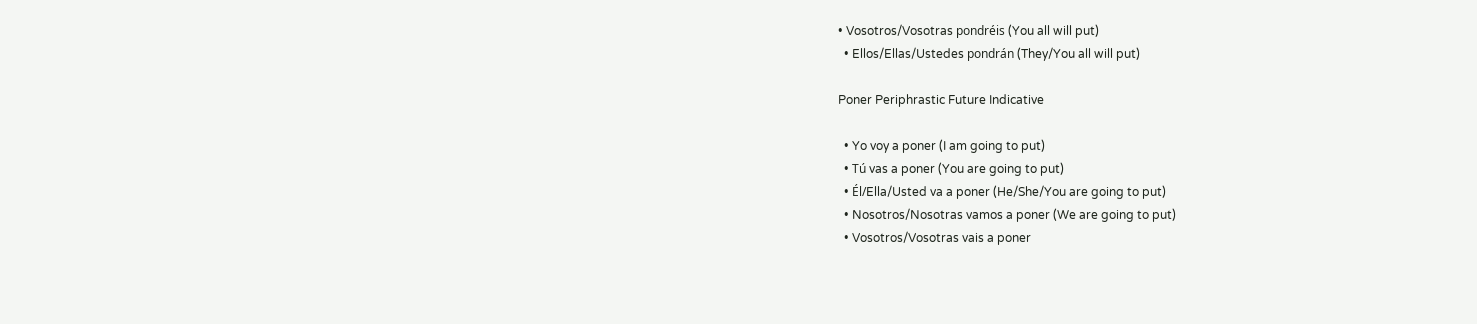• Vosotros/Vosotras pondréis (You all will put)
  • Ellos/Ellas/Ustedes pondrán (They/You all will put)

Poner Periphrastic Future Indicative

  • Yo voy a poner (I am going to put)
  • Tú vas a poner (You are going to put)
  • Él/Ella/Usted va a poner (He/She/You are going to put)
  • Nosotros/Nosotras vamos a poner (We are going to put)
  • Vosotros/Vosotras vais a poner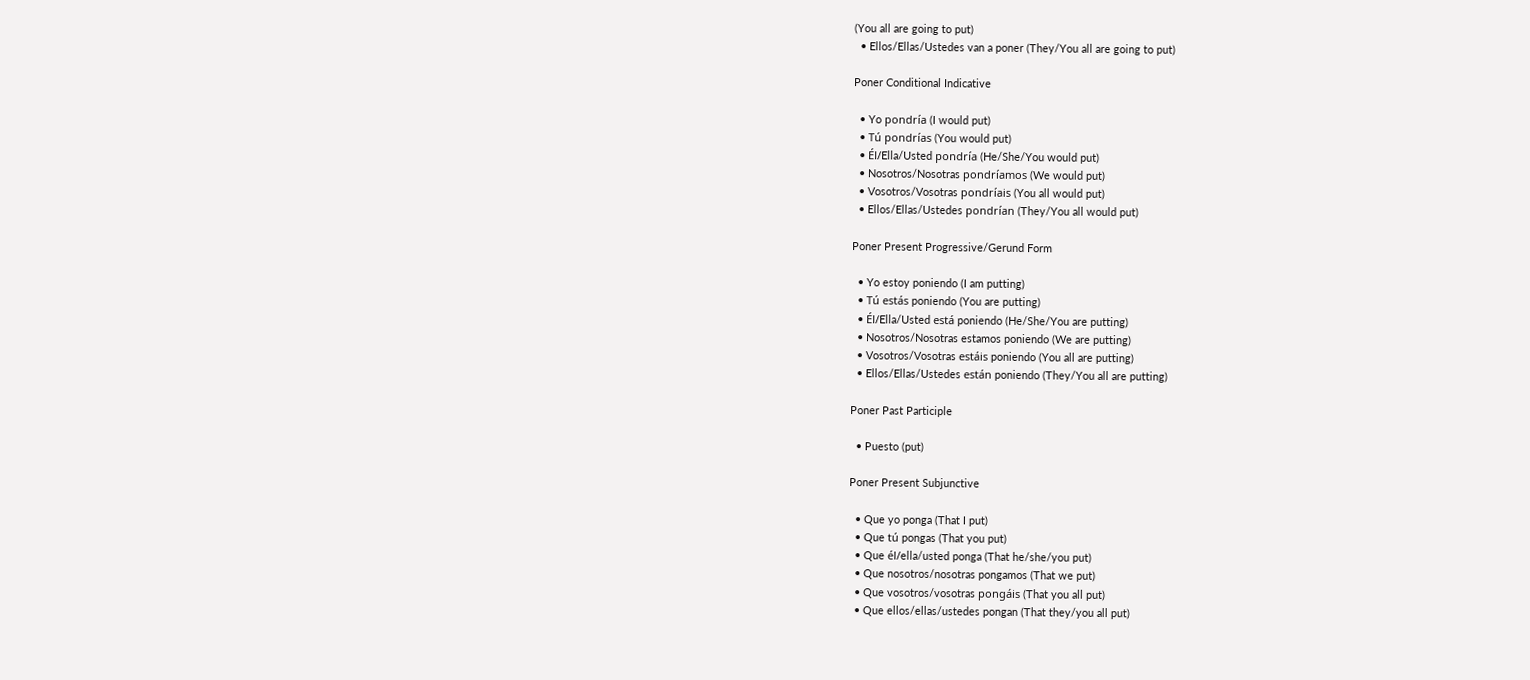(You all are going to put)
  • Ellos/Ellas/Ustedes van a poner (They/You all are going to put)

Poner Conditional Indicative

  • Yo pondría (I would put)
  • Tú pondrías (You would put)
  • Él/Ella/Usted pondría (He/She/You would put)
  • Nosotros/Nosotras pondríamos (We would put)
  • Vosotros/Vosotras pondríais (You all would put)
  • Ellos/Ellas/Ustedes pondrían (They/You all would put)

Poner Present Progressive/Gerund Form

  • Yo estoy poniendo (I am putting)
  • Tú estás poniendo (You are putting)
  • Él/Ella/Usted está poniendo (He/She/You are putting)
  • Nosotros/Nosotras estamos poniendo (We are putting)
  • Vosotros/Vosotras estáis poniendo (You all are putting)
  • Ellos/Ellas/Ustedes están poniendo (They/You all are putting)

Poner Past Participle

  • Puesto (put)

Poner Present Subjunctive

  • Que yo ponga (That I put)
  • Que tú pongas (That you put)
  • Que él/ella/usted ponga (That he/she/you put)
  • Que nosotros/nosotras pongamos (That we put)
  • Que vosotros/vosotras pongáis (That you all put)
  • Que ellos/ellas/ustedes pongan (That they/you all put)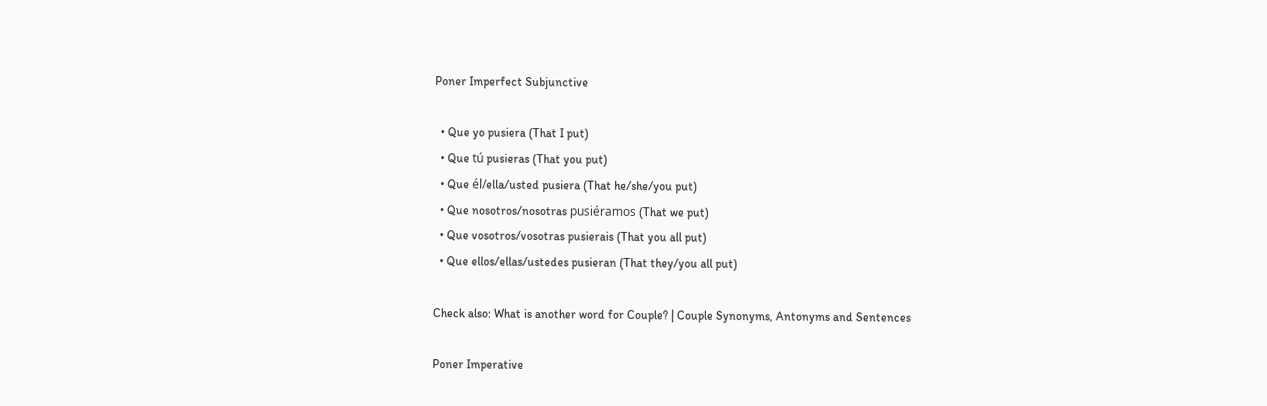Poner Imperfect Subjunctive

  • Que yo pusiera (That I put)
  • Que tú pusieras (That you put)
  • Que él/ella/usted pusiera (That he/she/you put)
  • Que nosotros/nosotras pusiéramos (That we put)
  • Que vosotros/vosotras pusierais (That you all put)
  • Que ellos/ellas/ustedes pusieran (That they/you all put)

Check also: What is another word for Couple? | Couple Synonyms, Antonyms and Sentences

Poner Imperative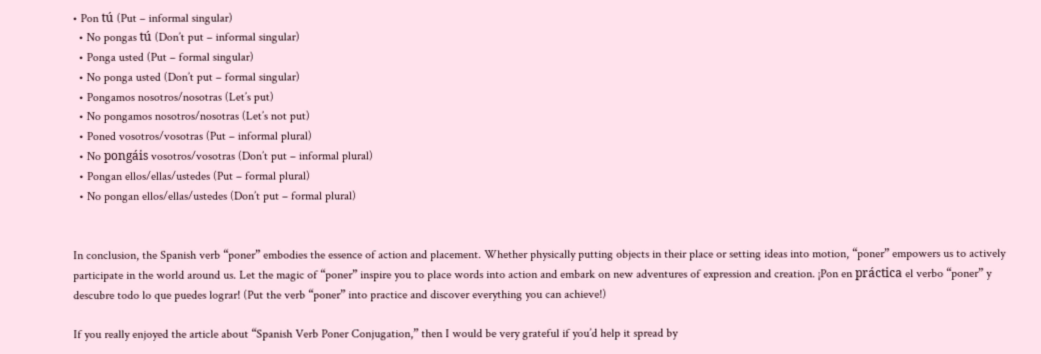• Pon tú (Put – informal singular)
  • No pongas tú (Don’t put – informal singular)
  • Ponga usted (Put – formal singular)
  • No ponga usted (Don’t put – formal singular)
  • Pongamos nosotros/nosotras (Let’s put)
  • No pongamos nosotros/nosotras (Let’s not put)
  • Poned vosotros/vosotras (Put – informal plural)
  • No pongáis vosotros/vosotras (Don’t put – informal plural)
  • Pongan ellos/ellas/ustedes (Put – formal plural)
  • No pongan ellos/ellas/ustedes (Don’t put – formal plural)


In conclusion, the Spanish verb “poner” embodies the essence of action and placement. Whether physically putting objects in their place or setting ideas into motion, “poner” empowers us to actively participate in the world around us. Let the magic of “poner” inspire you to place words into action and embark on new adventures of expression and creation. ¡Pon en práctica el verbo “poner” y descubre todo lo que puedes lograr! (Put the verb “poner” into practice and discover everything you can achieve!)

If you really enjoyed the article about “Spanish Verb Poner Conjugation,” then I would be very grateful if you’d help it spread by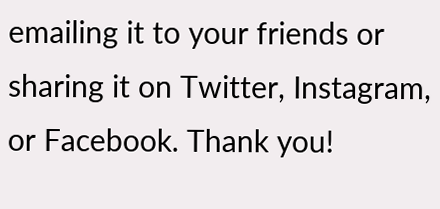emailing it to your friends or sharing it on Twitter, Instagram, or Facebook. Thank you!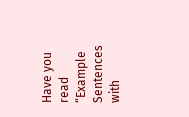Have you read “Example Sentences with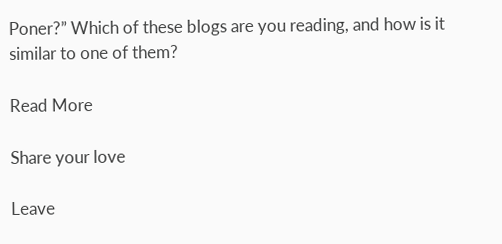Poner?” Which of these blogs are you reading, and how is it similar to one of them?

Read More

Share your love

Leave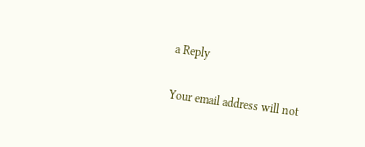a Reply

Your email address will not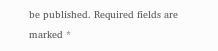be published. Required fields are marked *